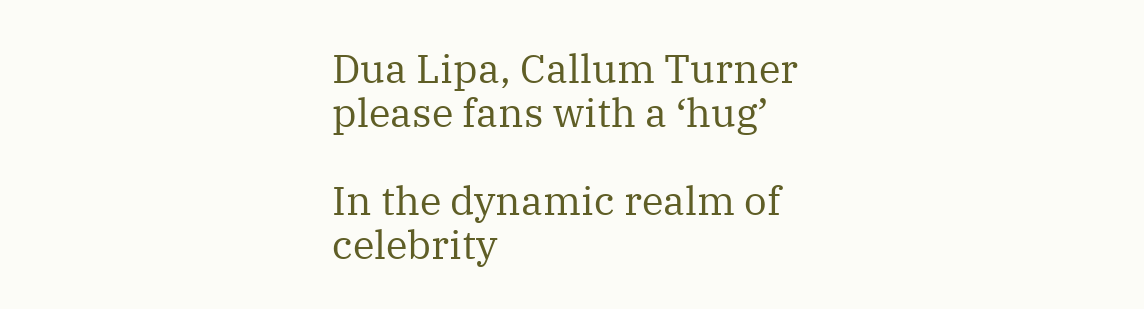Dua Lipa, Callum Turner please fans with a ‘hug’

In the dynamic realm of celebrity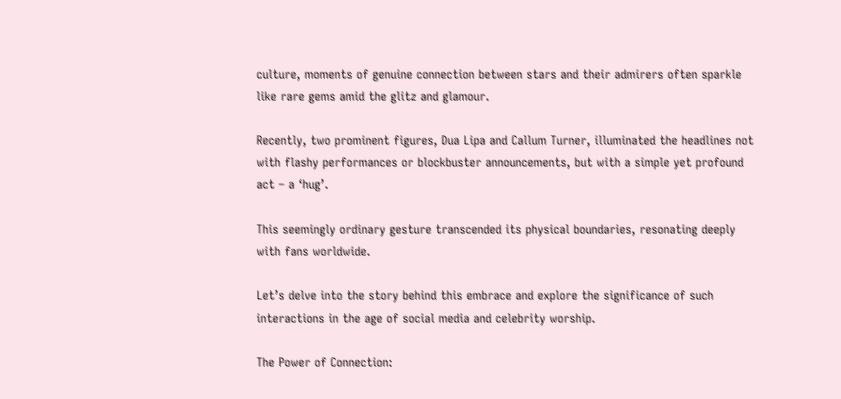culture, moments of genuine connection between stars and their admirers often sparkle like rare gems amid the glitz and glamour.

Recently, two prominent figures, Dua Lipa and Callum Turner, illuminated the headlines not with flashy performances or blockbuster announcements, but with a simple yet profound act – a ‘hug’.

This seemingly ordinary gesture transcended its physical boundaries, resonating deeply with fans worldwide.

Let’s delve into the story behind this embrace and explore the significance of such interactions in the age of social media and celebrity worship.

The Power of Connection: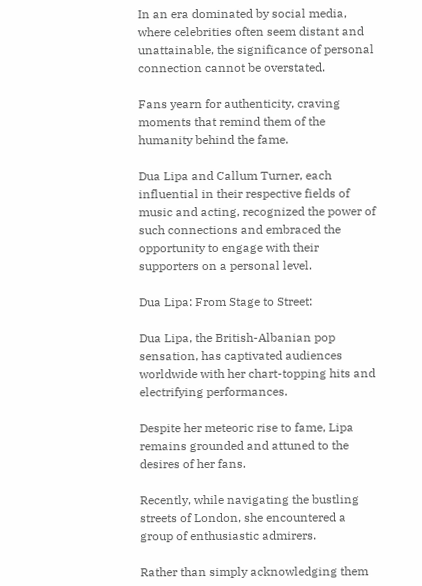In an era dominated by social media, where celebrities often seem distant and unattainable, the significance of personal connection cannot be overstated.

Fans yearn for authenticity, craving moments that remind them of the humanity behind the fame.

Dua Lipa and Callum Turner, each influential in their respective fields of music and acting, recognized the power of such connections and embraced the opportunity to engage with their supporters on a personal level.

Dua Lipa: From Stage to Street:

Dua Lipa, the British-Albanian pop sensation, has captivated audiences worldwide with her chart-topping hits and electrifying performances.

Despite her meteoric rise to fame, Lipa remains grounded and attuned to the desires of her fans.

Recently, while navigating the bustling streets of London, she encountered a group of enthusiastic admirers.

Rather than simply acknowledging them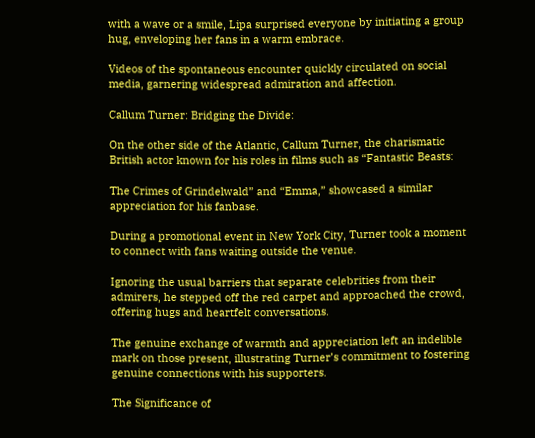with a wave or a smile, Lipa surprised everyone by initiating a group hug, enveloping her fans in a warm embrace.

Videos of the spontaneous encounter quickly circulated on social media, garnering widespread admiration and affection.

Callum Turner: Bridging the Divide:

On the other side of the Atlantic, Callum Turner, the charismatic British actor known for his roles in films such as “Fantastic Beasts:

The Crimes of Grindelwald” and “Emma,” showcased a similar appreciation for his fanbase.

During a promotional event in New York City, Turner took a moment to connect with fans waiting outside the venue.

Ignoring the usual barriers that separate celebrities from their admirers, he stepped off the red carpet and approached the crowd, offering hugs and heartfelt conversations.

The genuine exchange of warmth and appreciation left an indelible mark on those present, illustrating Turner’s commitment to fostering genuine connections with his supporters.

The Significance of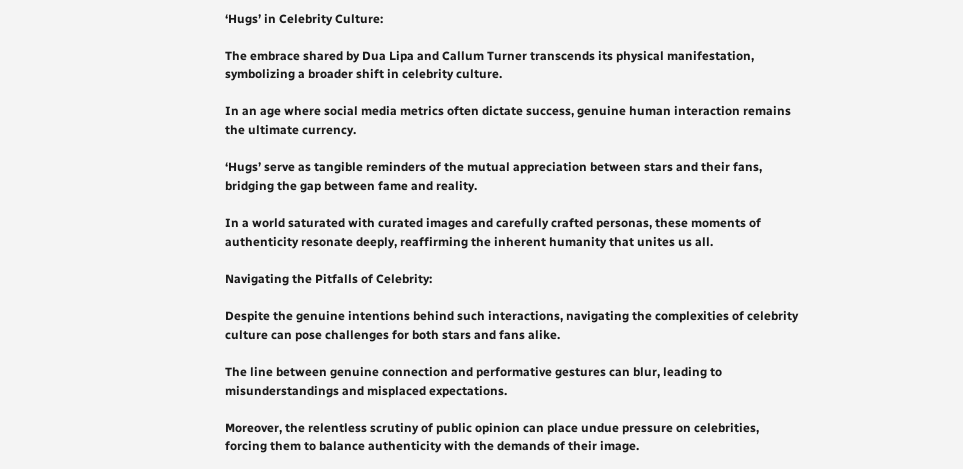‘Hugs’ in Celebrity Culture:

The embrace shared by Dua Lipa and Callum Turner transcends its physical manifestation, symbolizing a broader shift in celebrity culture.

In an age where social media metrics often dictate success, genuine human interaction remains the ultimate currency.

‘Hugs’ serve as tangible reminders of the mutual appreciation between stars and their fans, bridging the gap between fame and reality.

In a world saturated with curated images and carefully crafted personas, these moments of authenticity resonate deeply, reaffirming the inherent humanity that unites us all.

Navigating the Pitfalls of Celebrity:

Despite the genuine intentions behind such interactions, navigating the complexities of celebrity culture can pose challenges for both stars and fans alike.

The line between genuine connection and performative gestures can blur, leading to misunderstandings and misplaced expectations.

Moreover, the relentless scrutiny of public opinion can place undue pressure on celebrities, forcing them to balance authenticity with the demands of their image.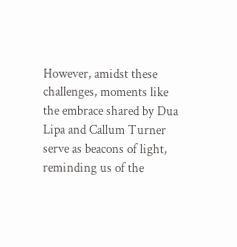However, amidst these challenges, moments like the embrace shared by Dua Lipa and Callum Turner serve as beacons of light, reminding us of the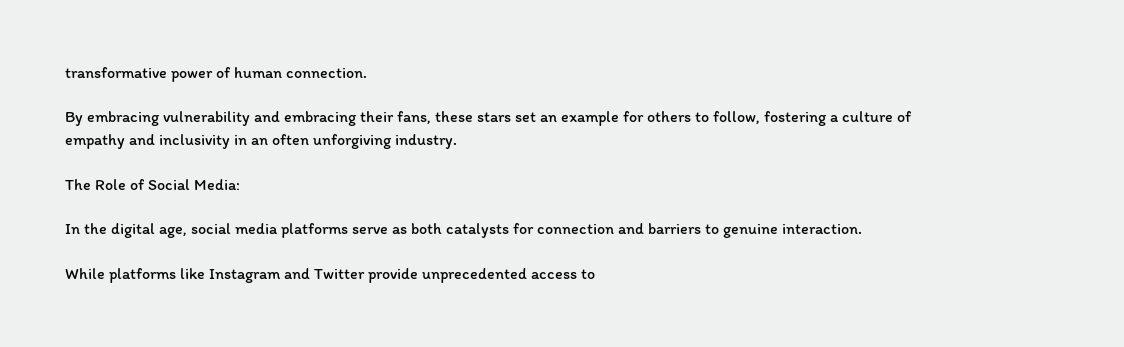transformative power of human connection.

By embracing vulnerability and embracing their fans, these stars set an example for others to follow, fostering a culture of empathy and inclusivity in an often unforgiving industry.

The Role of Social Media:

In the digital age, social media platforms serve as both catalysts for connection and barriers to genuine interaction.

While platforms like Instagram and Twitter provide unprecedented access to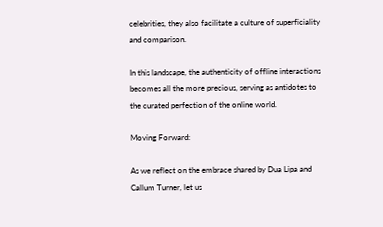celebrities, they also facilitate a culture of superficiality and comparison.

In this landscape, the authenticity of offline interactions becomes all the more precious, serving as antidotes to the curated perfection of the online world.

Moving Forward:

As we reflect on the embrace shared by Dua Lipa and Callum Turner, let us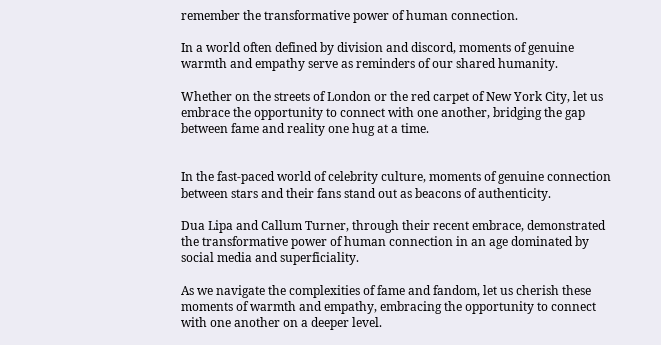remember the transformative power of human connection.

In a world often defined by division and discord, moments of genuine warmth and empathy serve as reminders of our shared humanity.

Whether on the streets of London or the red carpet of New York City, let us embrace the opportunity to connect with one another, bridging the gap between fame and reality one hug at a time.


In the fast-paced world of celebrity culture, moments of genuine connection between stars and their fans stand out as beacons of authenticity.

Dua Lipa and Callum Turner, through their recent embrace, demonstrated the transformative power of human connection in an age dominated by social media and superficiality.

As we navigate the complexities of fame and fandom, let us cherish these moments of warmth and empathy, embracing the opportunity to connect with one another on a deeper level.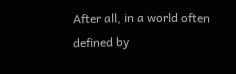After all, in a world often defined by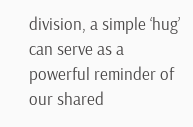division, a simple ‘hug’ can serve as a powerful reminder of our shared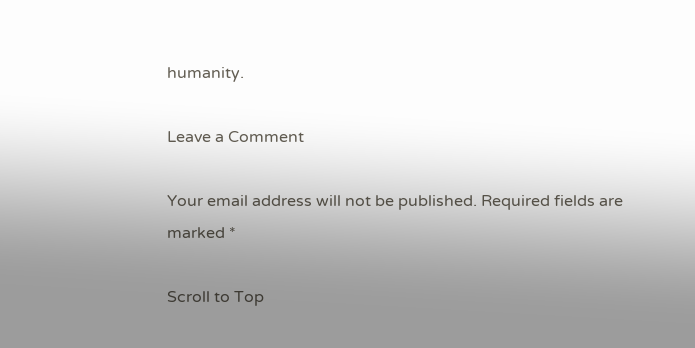humanity.

Leave a Comment

Your email address will not be published. Required fields are marked *

Scroll to Top